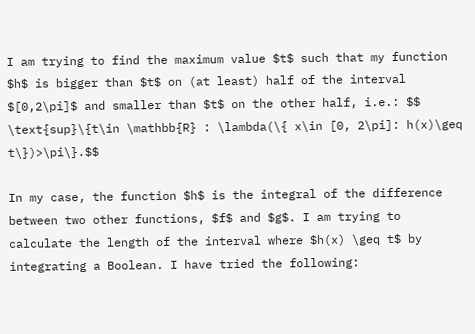I am trying to find the maximum value $t$ such that my function $h$ is bigger than $t$ on (at least) half of the interval $[0,2\pi]$ and smaller than $t$ on the other half, i.e.: $$ \text{sup}\{t\in \mathbb{R} : \lambda(\{ x\in [0, 2\pi]: h(x)\geq t\})>\pi\}.$$

In my case, the function $h$ is the integral of the difference between two other functions, $f$ and $g$. I am trying to calculate the length of the interval where $h(x) \geq t$ by integrating a Boolean. I have tried the following: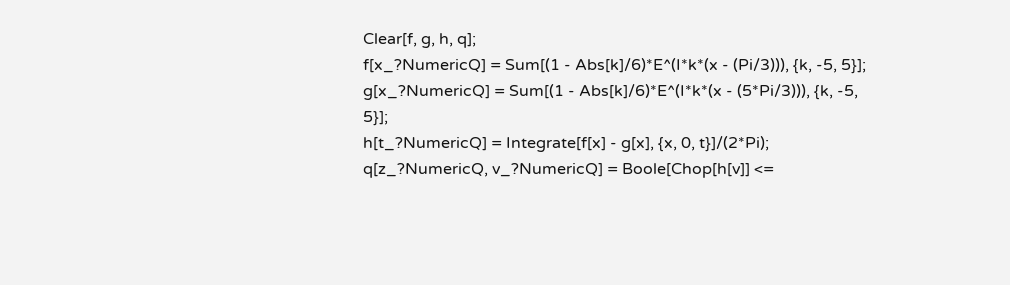Clear[f, g, h, q];
f[x_?NumericQ] = Sum[(1 - Abs[k]/6)*E^(I*k*(x - (Pi/3))), {k, -5, 5}];
g[x_?NumericQ] = Sum[(1 - Abs[k]/6)*E^(I*k*(x - (5*Pi/3))), {k, -5, 5}];
h[t_?NumericQ] = Integrate[f[x] - g[x], {x, 0, t}]/(2*Pi);
q[z_?NumericQ, v_?NumericQ] = Boole[Chop[h[v]] <=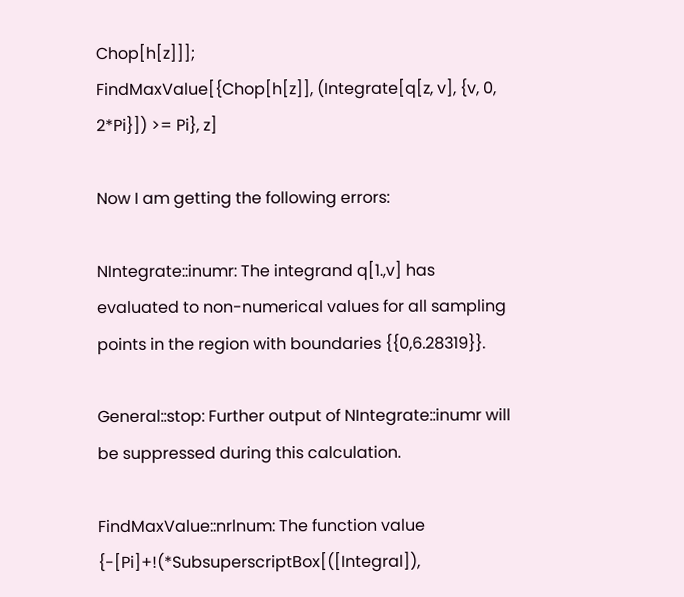Chop[h[z]]];
FindMaxValue[{Chop[h[z]], (Integrate[q[z, v], {v, 0, 2*Pi}]) >= Pi}, z]

Now I am getting the following errors:

NIntegrate::inumr: The integrand q[1.,v] has evaluated to non-numerical values for all sampling points in the region with boundaries {{0,6.28319}}.

General::stop: Further output of NIntegrate::inumr will be suppressed during this calculation.

FindMaxValue::nrlnum: The function value {-[Pi]+!(*SubsuperscriptBox[([Integral]),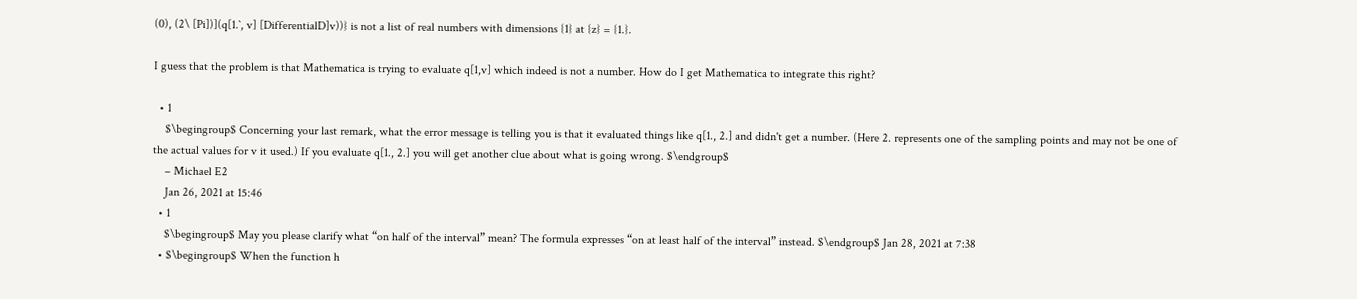(0), (2\ [Pi])](q[1.`, v] [DifferentialD]v))} is not a list of real numbers with dimensions {1} at {z} = {1.}.

I guess that the problem is that Mathematica is trying to evaluate q[1,v] which indeed is not a number. How do I get Mathematica to integrate this right?

  • 1
    $\begingroup$ Concerning your last remark, what the error message is telling you is that it evaluated things like q[1., 2.] and didn't get a number. (Here 2. represents one of the sampling points and may not be one of the actual values for v it used.) If you evaluate q[1., 2.] you will get another clue about what is going wrong. $\endgroup$
    – Michael E2
    Jan 26, 2021 at 15:46
  • 1
    $\begingroup$ May you please clarify what “on half of the interval” mean? The formula expresses “on at least half of the interval” instead. $\endgroup$ Jan 28, 2021 at 7:38
  • $\begingroup$ When the function h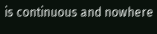is continuous and nowhere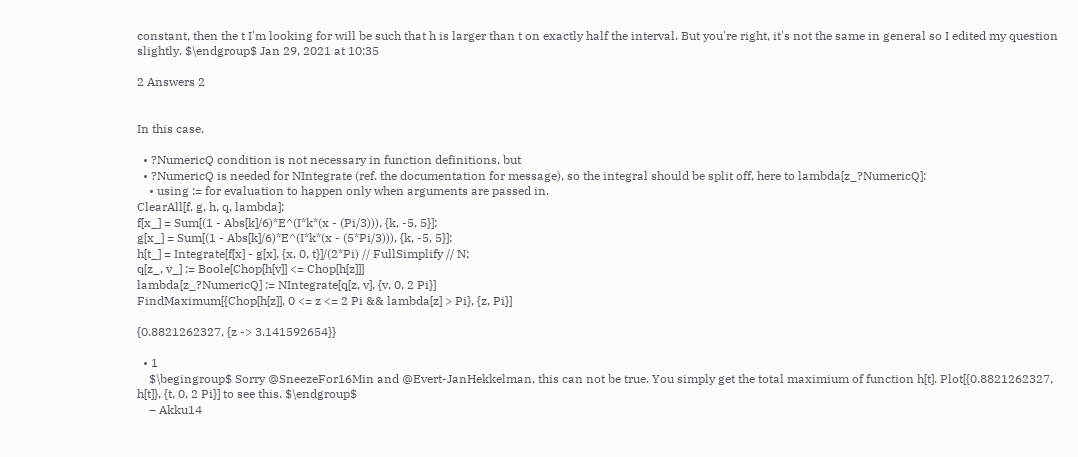constant, then the t I'm looking for will be such that h is larger than t on exactly half the interval. But you're right, it's not the same in general so I edited my question slightly. $\endgroup$ Jan 29, 2021 at 10:35

2 Answers 2


In this case,

  • ?NumericQ condition is not necessary in function definitions, but
  • ?NumericQ is needed for NIntegrate (ref. the documentation for message), so the integral should be split off, here to lambda[z_?NumericQ]:
    • using := for evaluation to happen only when arguments are passed in.
ClearAll[f, g, h, q, lambda];
f[x_] = Sum[(1 - Abs[k]/6)*E^(I*k*(x - (Pi/3))), {k, -5, 5}];
g[x_] = Sum[(1 - Abs[k]/6)*E^(I*k*(x - (5*Pi/3))), {k, -5, 5}];
h[t_] = Integrate[f[x] - g[x], {x, 0, t}]/(2*Pi) // FullSimplify // N;
q[z_, v_] := Boole[Chop[h[v]] <= Chop[h[z]]]
lambda[z_?NumericQ] := NIntegrate[q[z, v], {v, 0, 2 Pi}]
FindMaximum[{Chop[h[z]], 0 <= z <= 2 Pi && lambda[z] > Pi}, {z, Pi}]

{0.8821262327, {z -> 3.141592654}}

  • 1
    $\begingroup$ Sorry @SneezeFor16Min and @Evert-JanHekkelman, this can not be true. You simply get the total maximium of function h[t]. Plot[{0.8821262327, h[t]}, {t, 0, 2 Pi}] to see this. $\endgroup$
    – Akku14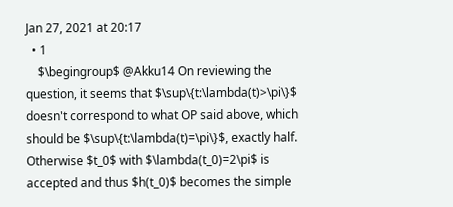Jan 27, 2021 at 20:17
  • 1
    $\begingroup$ @Akku14 On reviewing the question, it seems that $\sup\{t:\lambda(t)>\pi\}$ doesn't correspond to what OP said above, which should be $\sup\{t:\lambda(t)=\pi\}$, exactly half. Otherwise $t_0$ with $\lambda(t_0)=2\pi$ is accepted and thus $h(t_0)$ becomes the simple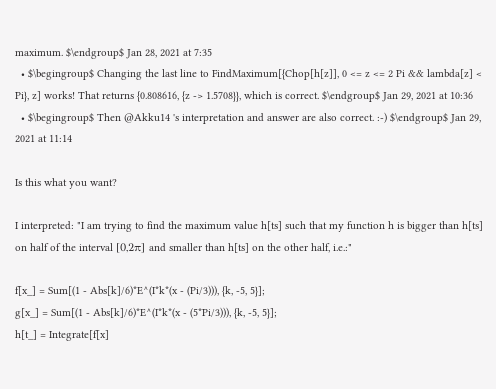maximum. $\endgroup$ Jan 28, 2021 at 7:35
  • $\begingroup$ Changing the last line to FindMaximum[{Chop[h[z]], 0 <= z <= 2 Pi && lambda[z] < Pi}, z] works! That returns {0.808616, {z -> 1.5708}}, which is correct. $\endgroup$ Jan 29, 2021 at 10:36
  • $\begingroup$ Then @Akku14 's interpretation and answer are also correct. :-) $\endgroup$ Jan 29, 2021 at 11:14

Is this what you want?

I interpreted: "I am trying to find the maximum value h[ts] such that my function h is bigger than h[ts] on half of the interval [0,2π] and smaller than h[ts] on the other half, i.e.:"

f[x_] = Sum[(1 - Abs[k]/6)*E^(I*k*(x - (Pi/3))), {k, -5, 5}];
g[x_] = Sum[(1 - Abs[k]/6)*E^(I*k*(x - (5*Pi/3))), {k, -5, 5}];
h[t_] = Integrate[f[x]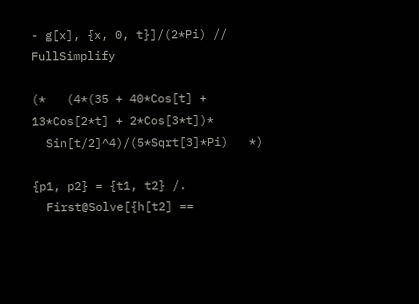- g[x], {x, 0, t}]/(2*Pi) // FullSimplify

(*   (4*(35 + 40*Cos[t] + 13*Cos[2*t] + 2*Cos[3*t])*
  Sin[t/2]^4)/(5*Sqrt[3]*Pi)   *)

{p1, p2} = {t1, t2} /.
  First@Solve[{h[t2] ==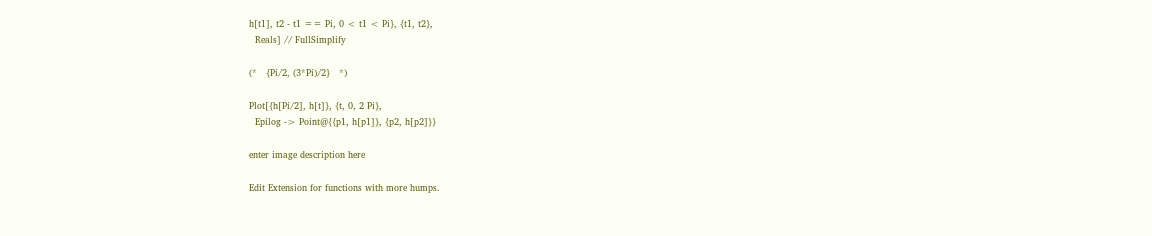h[t1], t2 - t1 == Pi, 0 < t1 < Pi}, {t1, t2},
  Reals] // FullSimplify

(*   {Pi/2, (3*Pi)/2}   *)

Plot[{h[Pi/2], h[t]}, {t, 0, 2 Pi},
  Epilog -> Point@{{p1, h[p1]}, {p2, h[p2]}}

enter image description here

Edit Extension for functions with more humps.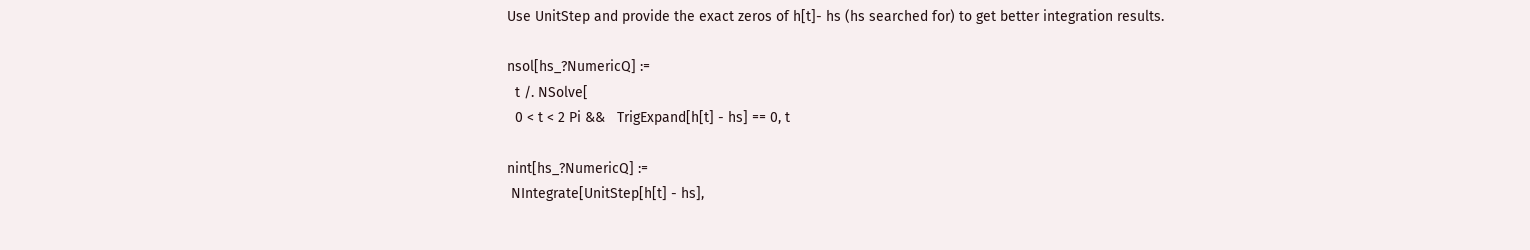Use UnitStep and provide the exact zeros of h[t]- hs (hs searched for) to get better integration results.

nsol[hs_?NumericQ] :=
  t /. NSolve[
  0 < t < 2 Pi &&   TrigExpand[h[t] - hs] == 0, t

nint[hs_?NumericQ] :=
 NIntegrate[UnitStep[h[t] - hs],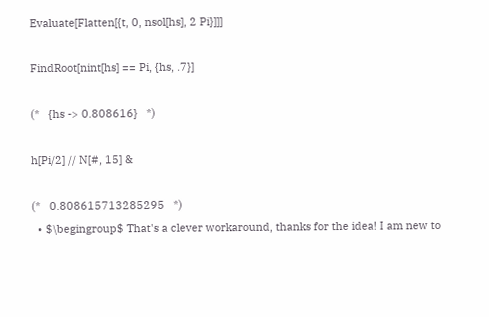Evaluate[Flatten[{t, 0, nsol[hs], 2 Pi}]]]

FindRoot[nint[hs] == Pi, {hs, .7}]

(*   {hs -> 0.808616}   *)

h[Pi/2] // N[#, 15] &

(*   0.808615713285295   *)
  • $\begingroup$ That's a clever workaround, thanks for the idea! I am new to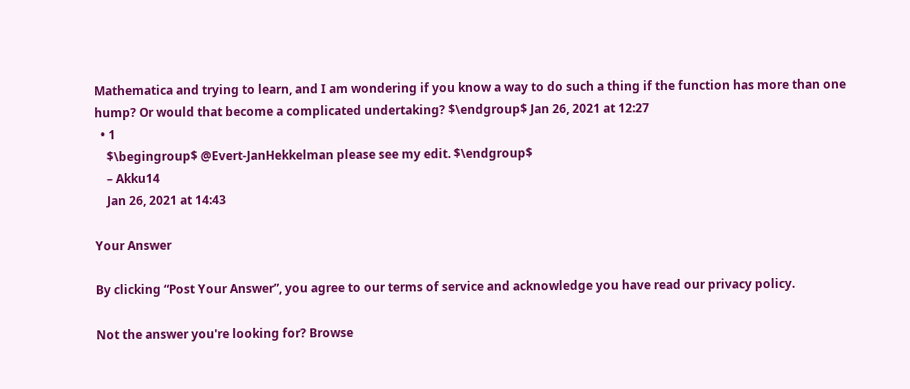Mathematica and trying to learn, and I am wondering if you know a way to do such a thing if the function has more than one hump? Or would that become a complicated undertaking? $\endgroup$ Jan 26, 2021 at 12:27
  • 1
    $\begingroup$ @Evert-JanHekkelman please see my edit. $\endgroup$
    – Akku14
    Jan 26, 2021 at 14:43

Your Answer

By clicking “Post Your Answer”, you agree to our terms of service and acknowledge you have read our privacy policy.

Not the answer you're looking for? Browse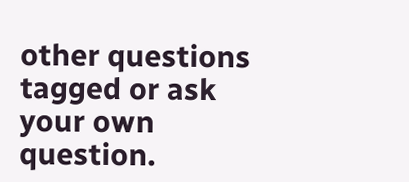other questions tagged or ask your own question.